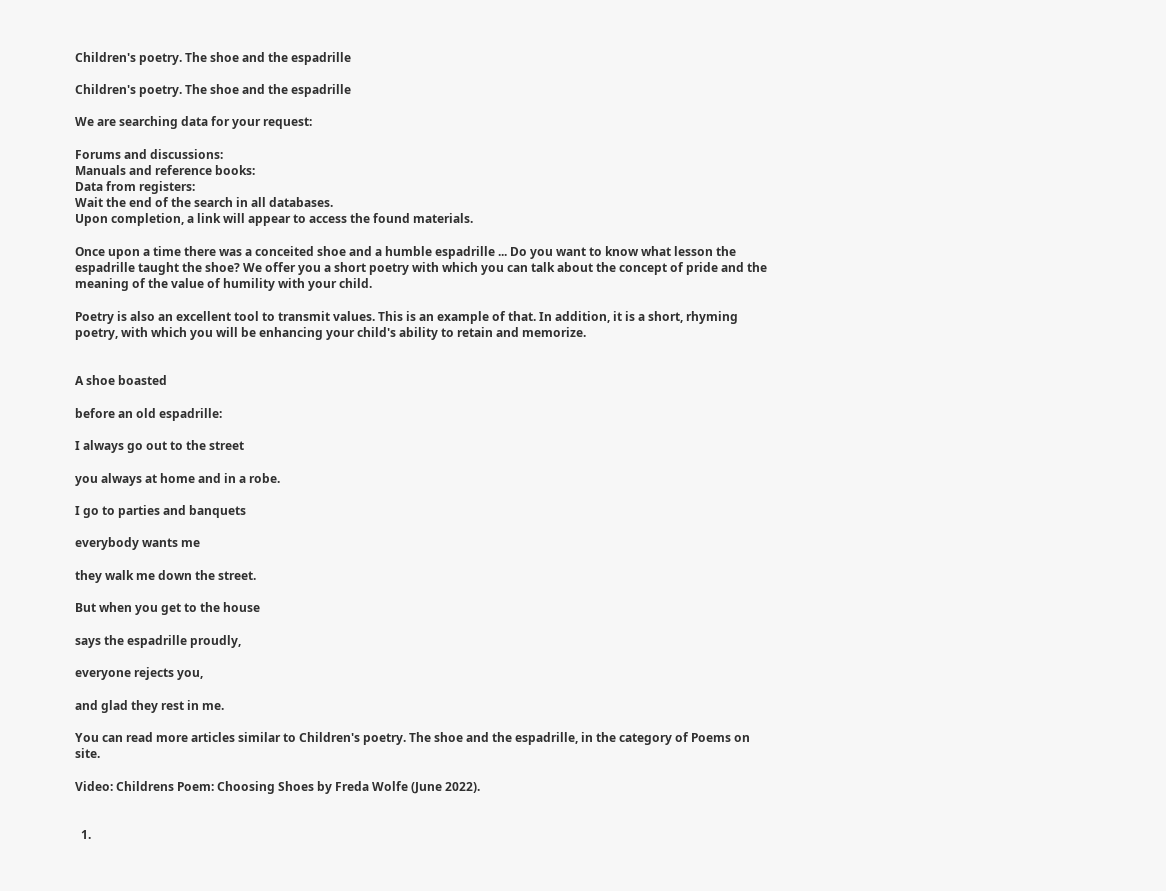Children's poetry. The shoe and the espadrille

Children's poetry. The shoe and the espadrille

We are searching data for your request:

Forums and discussions:
Manuals and reference books:
Data from registers:
Wait the end of the search in all databases.
Upon completion, a link will appear to access the found materials.

Once upon a time there was a conceited shoe and a humble espadrille ... Do you want to know what lesson the espadrille taught the shoe? We offer you a short poetry with which you can talk about the concept of pride and the meaning of the value of humility with your child.

Poetry is also an excellent tool to transmit values. This is an example of that. In addition, it is a short, rhyming poetry, with which you will be enhancing your child's ability to retain and memorize.


A shoe boasted

before an old espadrille:

I always go out to the street

you always at home and in a robe.

I go to parties and banquets

everybody wants me

they walk me down the street.

But when you get to the house

says the espadrille proudly,

everyone rejects you,

and glad they rest in me.

You can read more articles similar to Children's poetry. The shoe and the espadrille, in the category of Poems on site.

Video: Childrens Poem: Choosing Shoes by Freda Wolfe (June 2022).


  1.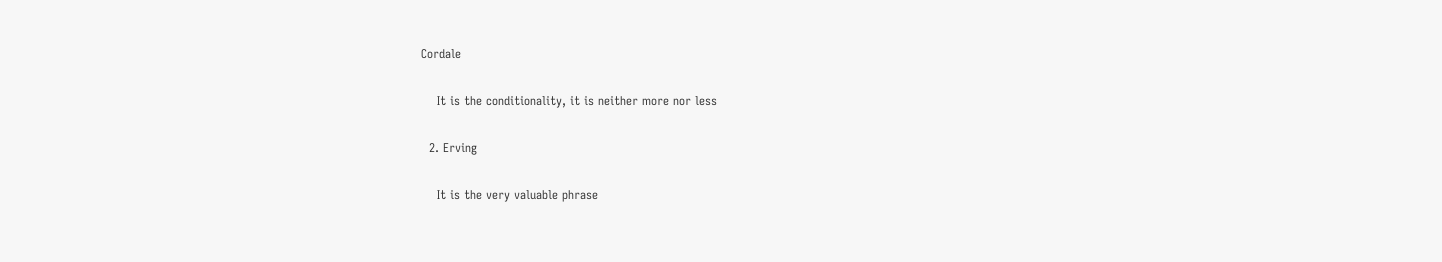Cordale

    It is the conditionality, it is neither more nor less

  2. Erving

    It is the very valuable phrase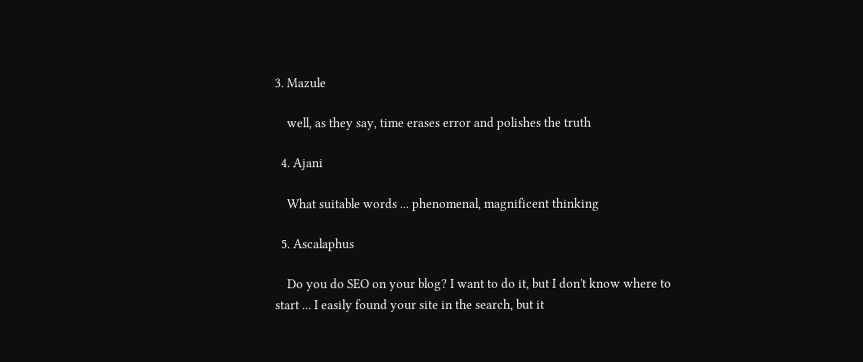3. Mazule

    well, as they say, time erases error and polishes the truth

  4. Ajani

    What suitable words ... phenomenal, magnificent thinking

  5. Ascalaphus

    Do you do SEO on your blog? I want to do it, but I don't know where to start ... I easily found your site in the search, but it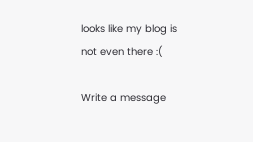looks like my blog is not even there :(

Write a message